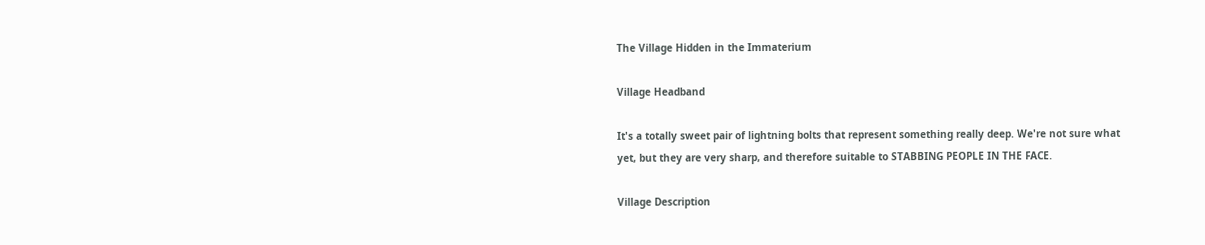The Village Hidden in the Immaterium

Village Headband

It's a totally sweet pair of lightning bolts that represent something really deep. We're not sure what yet, but they are very sharp, and therefore suitable to STABBING PEOPLE IN THE FACE.

Village Description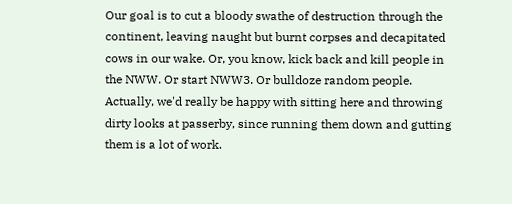Our goal is to cut a bloody swathe of destruction through the continent, leaving naught but burnt corpses and decapitated cows in our wake. Or, you know, kick back and kill people in the NWW. Or start NWW3. Or bulldoze random people. Actually, we'd really be happy with sitting here and throwing dirty looks at passerby, since running them down and gutting them is a lot of work.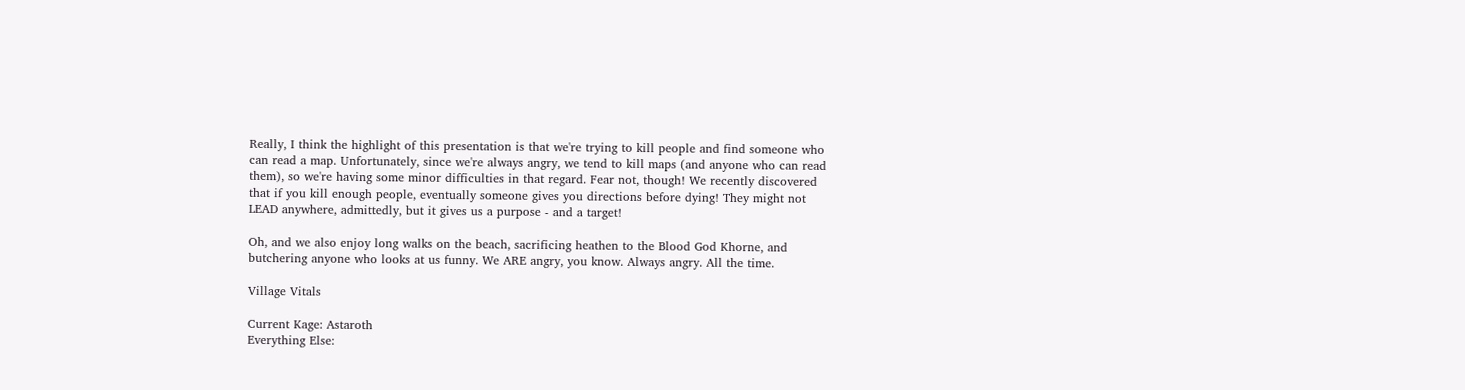Really, I think the highlight of this presentation is that we're trying to kill people and find someone who can read a map. Unfortunately, since we're always angry, we tend to kill maps (and anyone who can read them), so we're having some minor difficulties in that regard. Fear not, though! We recently discovered that if you kill enough people, eventually someone gives you directions before dying! They might not LEAD anywhere, admittedly, but it gives us a purpose - and a target!

Oh, and we also enjoy long walks on the beach, sacrificing heathen to the Blood God Khorne, and butchering anyone who looks at us funny. We ARE angry, you know. Always angry. All the time.

Village Vitals

Current Kage: Astaroth
Everything Else: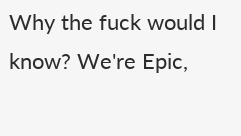Why the fuck would I know? We're Epic,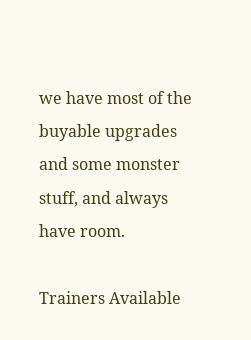we have most of the buyable upgrades and some monster stuff, and always have room.

Trainers Available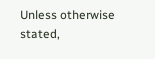Unless otherwise stated,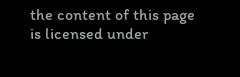the content of this page is licensed under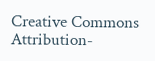Creative Commons Attribution-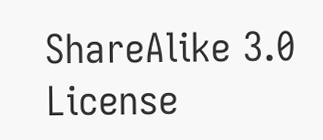ShareAlike 3.0 License